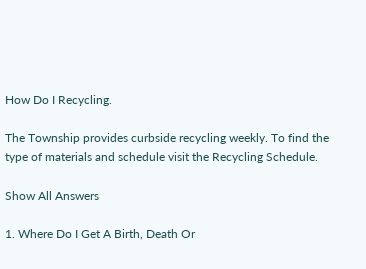How Do I Recycling.

The Township provides curbside recycling weekly. To find the type of materials and schedule visit the Recycling Schedule.

Show All Answers

1. Where Do I Get A Birth, Death Or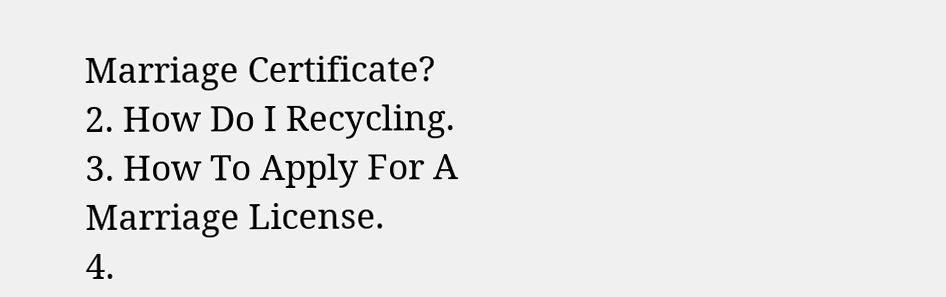Marriage Certificate?
2. How Do I Recycling.
3. How To Apply For A Marriage License.
4.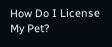How Do I License My Pet?